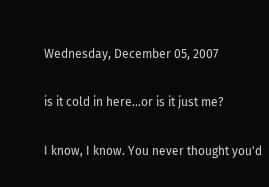Wednesday, December 05, 2007

is it cold in here...or is it just me?

I know, I know. You never thought you'd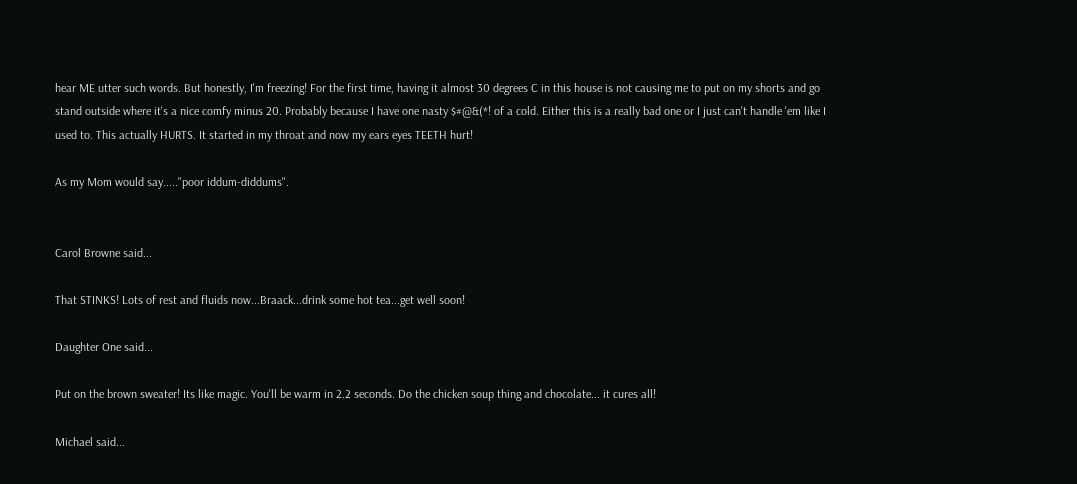hear ME utter such words. But honestly, I'm freezing! For the first time, having it almost 30 degrees C in this house is not causing me to put on my shorts and go stand outside where it's a nice comfy minus 20. Probably because I have one nasty $#@&(*! of a cold. Either this is a really bad one or I just can't handle 'em like I used to. This actually HURTS. It started in my throat and now my ears eyes TEETH hurt!

As my Mom would say....."poor iddum-diddums".


Carol Browne said...

That STINKS! Lots of rest and fluids now...Braack...drink some hot tea...get well soon!

Daughter One said...

Put on the brown sweater! Its like magic. You'll be warm in 2.2 seconds. Do the chicken soup thing and chocolate... it cures all!

Michael said...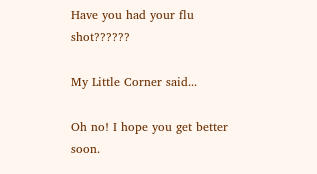Have you had your flu shot??????

My Little Corner said...

Oh no! I hope you get better soon.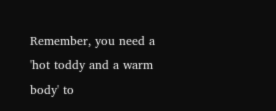Remember, you need a 'hot toddy and a warm body' to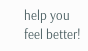help you feel better!